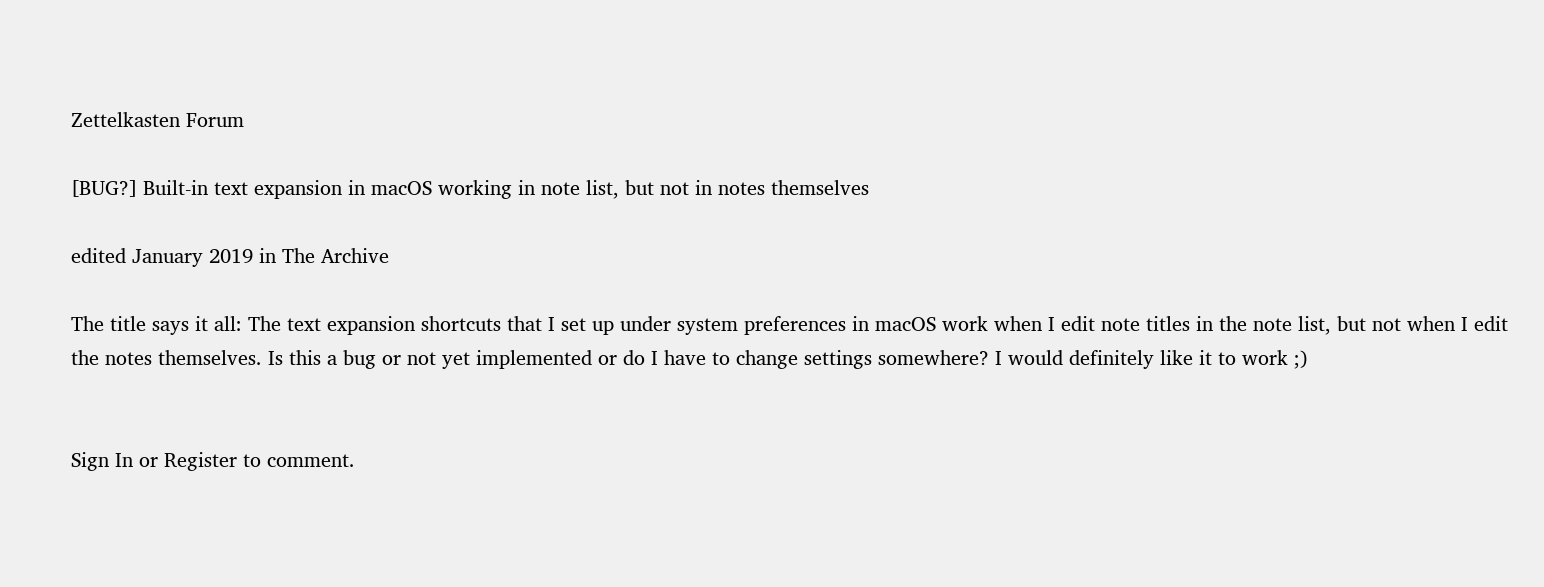Zettelkasten Forum

[BUG?] Built-in text expansion in macOS working in note list, but not in notes themselves

edited January 2019 in The Archive

The title says it all: The text expansion shortcuts that I set up under system preferences in macOS work when I edit note titles in the note list, but not when I edit the notes themselves. Is this a bug or not yet implemented or do I have to change settings somewhere? I would definitely like it to work ;)


Sign In or Register to comment.